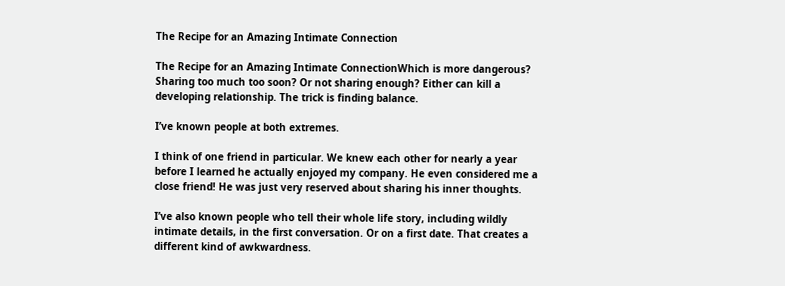The Recipe for an Amazing Intimate Connection

The Recipe for an Amazing Intimate ConnectionWhich is more dangerous? Sharing too much too soon? Or not sharing enough? Either can kill a developing relationship. The trick is finding balance.

I’ve known people at both extremes.

I think of one friend in particular. We knew each other for nearly a year before I learned he actually enjoyed my company. He even considered me a close friend! He was just very reserved about sharing his inner thoughts.

I’ve also known people who tell their whole life story, including wildly intimate details, in the first conversation. Or on a first date. That creates a different kind of awkwardness.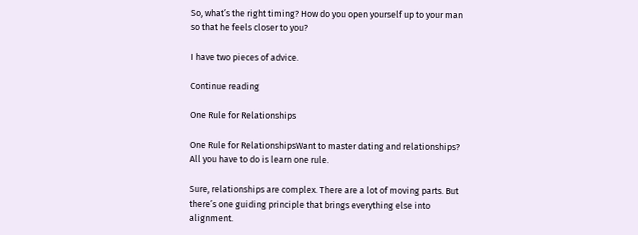So, what’s the right timing? How do you open yourself up to your man so that he feels closer to you?

I have two pieces of advice.

Continue reading

One Rule for Relationships

One Rule for RelationshipsWant to master dating and relationships? All you have to do is learn one rule.

Sure, relationships are complex. There are a lot of moving parts. But there’s one guiding principle that brings everything else into alignment.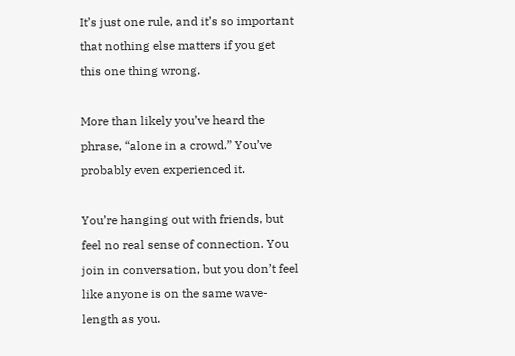It’s just one rule, and it’s so important that nothing else matters if you get this one thing wrong.

More than likely you’ve heard the phrase, “alone in a crowd.” You’ve probably even experienced it.

You’re hanging out with friends, but feel no real sense of connection. You join in conversation, but you don’t feel like anyone is on the same wave-length as you.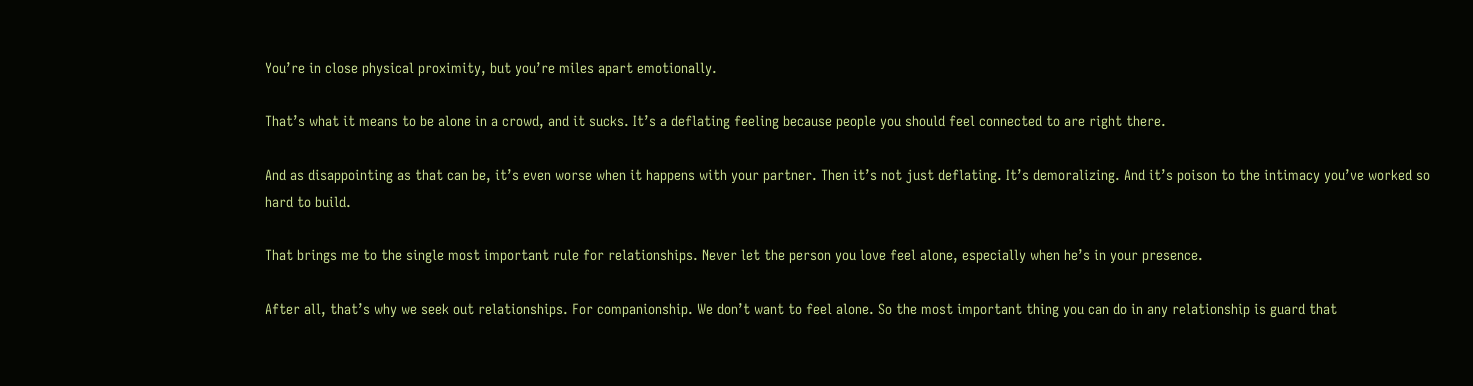You’re in close physical proximity, but you’re miles apart emotionally.

That’s what it means to be alone in a crowd, and it sucks. It’s a deflating feeling because people you should feel connected to are right there.

And as disappointing as that can be, it’s even worse when it happens with your partner. Then it’s not just deflating. It’s demoralizing. And it’s poison to the intimacy you’ve worked so hard to build.

That brings me to the single most important rule for relationships. Never let the person you love feel alone, especially when he’s in your presence.

After all, that’s why we seek out relationships. For companionship. We don’t want to feel alone. So the most important thing you can do in any relationship is guard that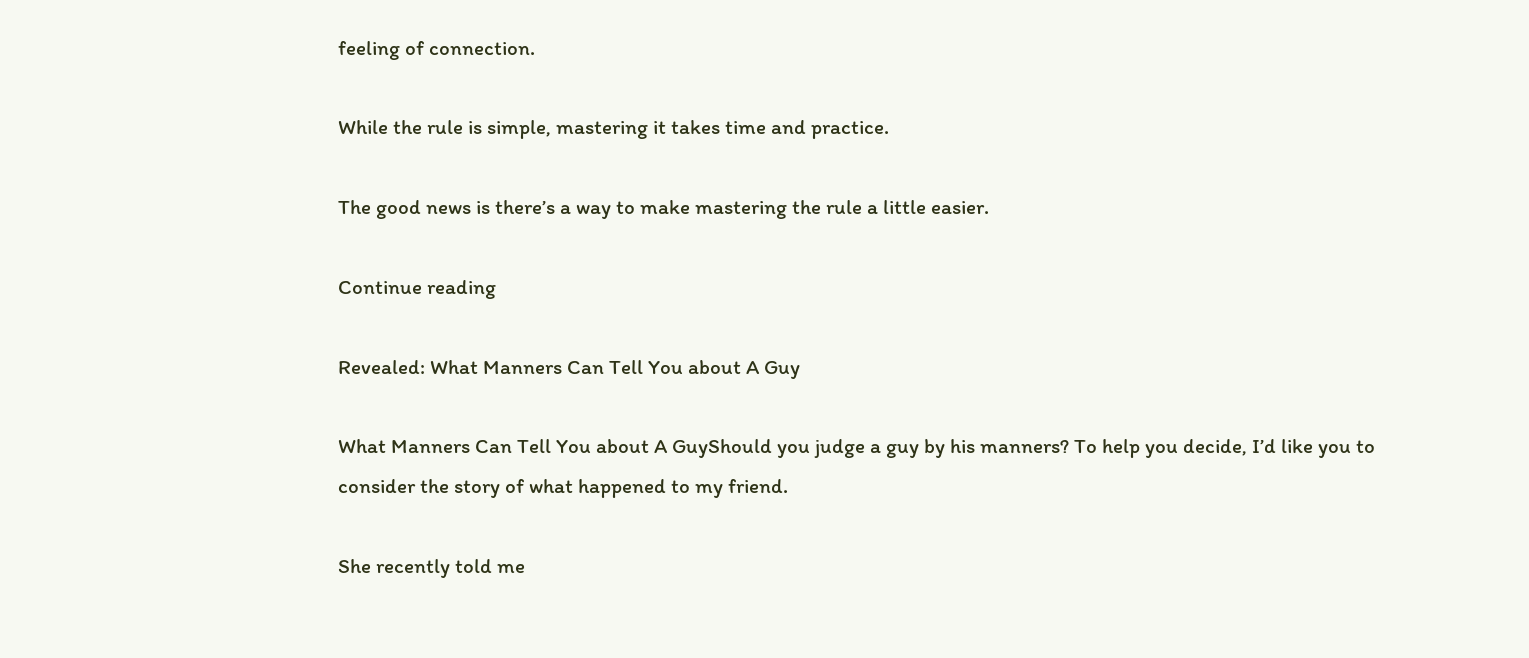feeling of connection.

While the rule is simple, mastering it takes time and practice.

The good news is there’s a way to make mastering the rule a little easier.

Continue reading

Revealed: What Manners Can Tell You about A Guy

What Manners Can Tell You about A GuyShould you judge a guy by his manners? To help you decide, I’d like you to consider the story of what happened to my friend.

She recently told me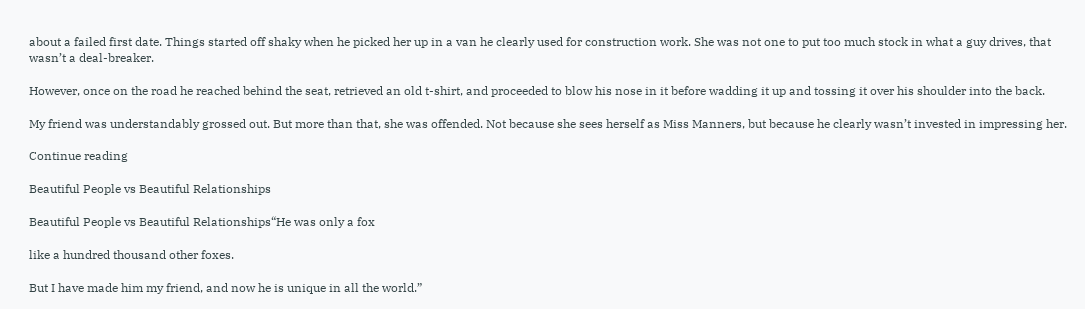about a failed first date. Things started off shaky when he picked her up in a van he clearly used for construction work. She was not one to put too much stock in what a guy drives, that wasn’t a deal-breaker.

However, once on the road he reached behind the seat, retrieved an old t-shirt, and proceeded to blow his nose in it before wadding it up and tossing it over his shoulder into the back.

My friend was understandably grossed out. But more than that, she was offended. Not because she sees herself as Miss Manners, but because he clearly wasn’t invested in impressing her.

Continue reading

Beautiful People vs Beautiful Relationships

Beautiful People vs Beautiful Relationships“He was only a fox

like a hundred thousand other foxes.

But I have made him my friend, and now he is unique in all the world.”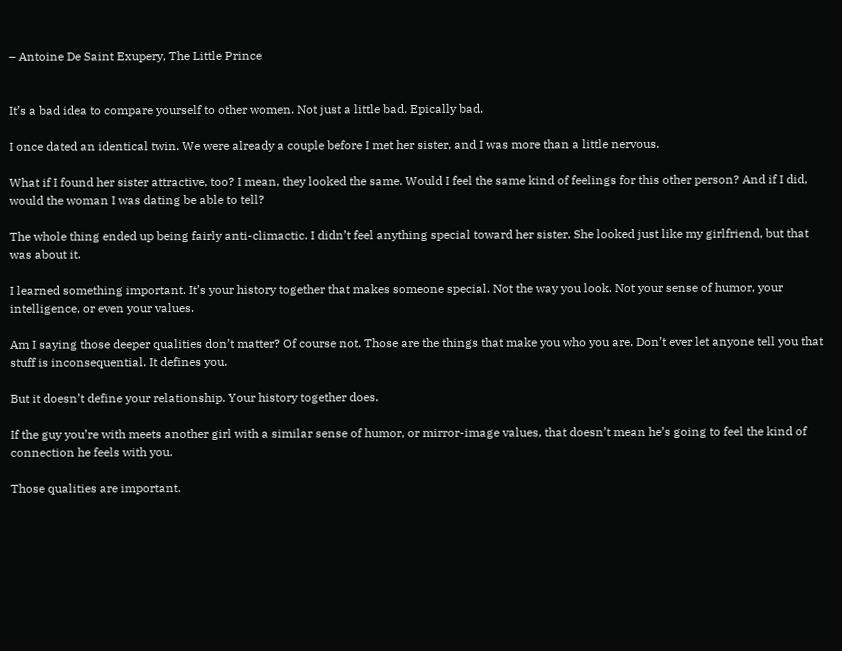– Antoine De Saint Exupery, The Little Prince


It’s a bad idea to compare yourself to other women. Not just a little bad. Epically bad.

I once dated an identical twin. We were already a couple before I met her sister, and I was more than a little nervous.

What if I found her sister attractive, too? I mean, they looked the same. Would I feel the same kind of feelings for this other person? And if I did, would the woman I was dating be able to tell?

The whole thing ended up being fairly anti-climactic. I didn’t feel anything special toward her sister. She looked just like my girlfriend, but that was about it.

I learned something important. It’s your history together that makes someone special. Not the way you look. Not your sense of humor, your intelligence, or even your values.

Am I saying those deeper qualities don’t matter? Of course not. Those are the things that make you who you are. Don’t ever let anyone tell you that stuff is inconsequential. It defines you.

But it doesn’t define your relationship. Your history together does.

If the guy you’re with meets another girl with a similar sense of humor, or mirror-image values, that doesn’t mean he’s going to feel the kind of connection he feels with you.

Those qualities are important.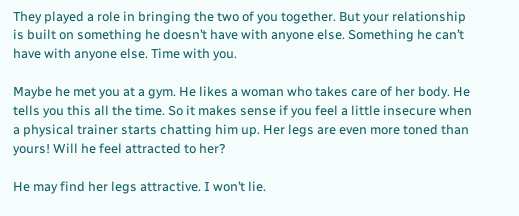They played a role in bringing the two of you together. But your relationship is built on something he doesn’t have with anyone else. Something he can’t have with anyone else. Time with you.

Maybe he met you at a gym. He likes a woman who takes care of her body. He tells you this all the time. So it makes sense if you feel a little insecure when a physical trainer starts chatting him up. Her legs are even more toned than yours! Will he feel attracted to her?

He may find her legs attractive. I won’t lie.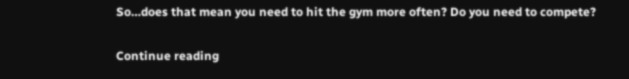So…does that mean you need to hit the gym more often? Do you need to compete?

Continue reading